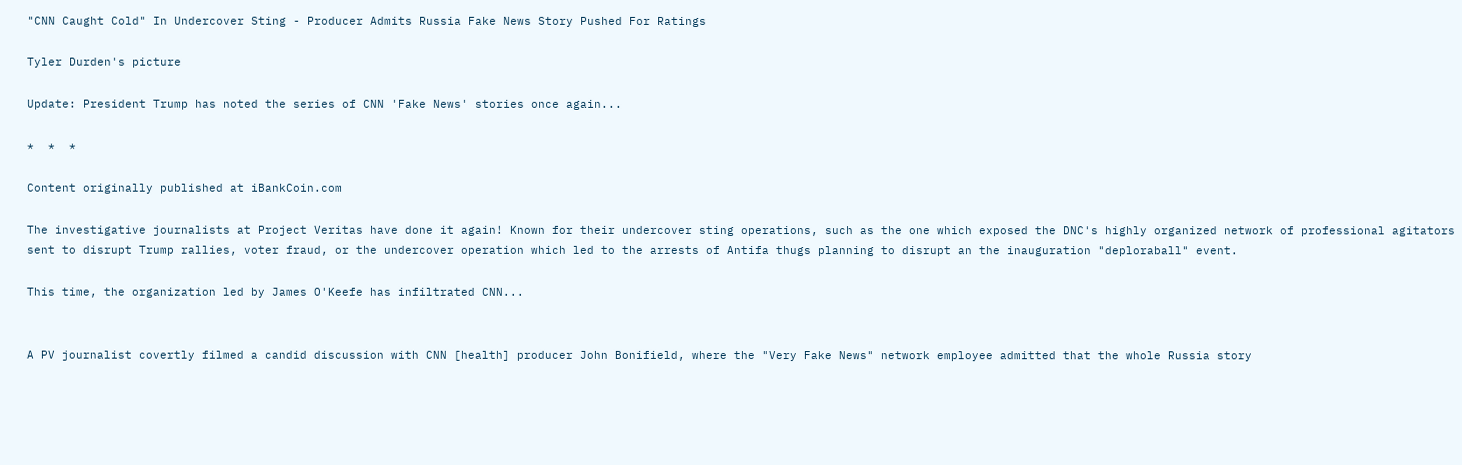"CNN Caught Cold" In Undercover Sting - Producer Admits Russia Fake News Story Pushed For Ratings

Tyler Durden's picture

Update: President Trump has noted the series of CNN 'Fake News' stories once again...

*  *  *

Content originally published at iBankCoin.com

The investigative journalists at Project Veritas have done it again! Known for their undercover sting operations, such as the one which exposed the DNC's highly organized network of professional agitators sent to disrupt Trump rallies, voter fraud, or the undercover operation which led to the arrests of Antifa thugs planning to disrupt an the inauguration "deploraball" event.

This time, the organization led by James O'Keefe has infiltrated CNN...


A PV journalist covertly filmed a candid discussion with CNN [health] producer John Bonifield, where the "Very Fake News" network employee admitted that the whole Russia story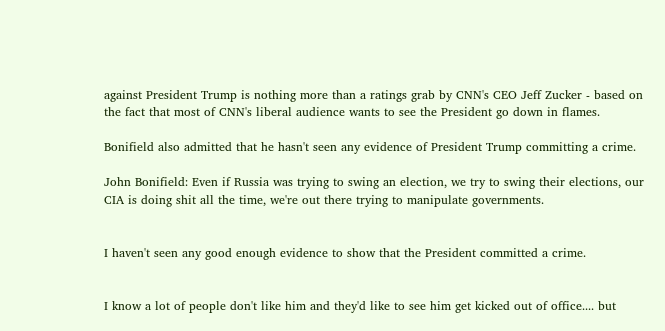against President Trump is nothing more than a ratings grab by CNN's CEO Jeff Zucker - based on the fact that most of CNN's liberal audience wants to see the President go down in flames.

Bonifield also admitted that he hasn't seen any evidence of President Trump committing a crime.

John Bonifield: Even if Russia was trying to swing an election, we try to swing their elections, our CIA is doing shit all the time, we're out there trying to manipulate governments.


I haven't seen any good enough evidence to show that the President committed a crime.


I know a lot of people don't like him and they'd like to see him get kicked out of office.... but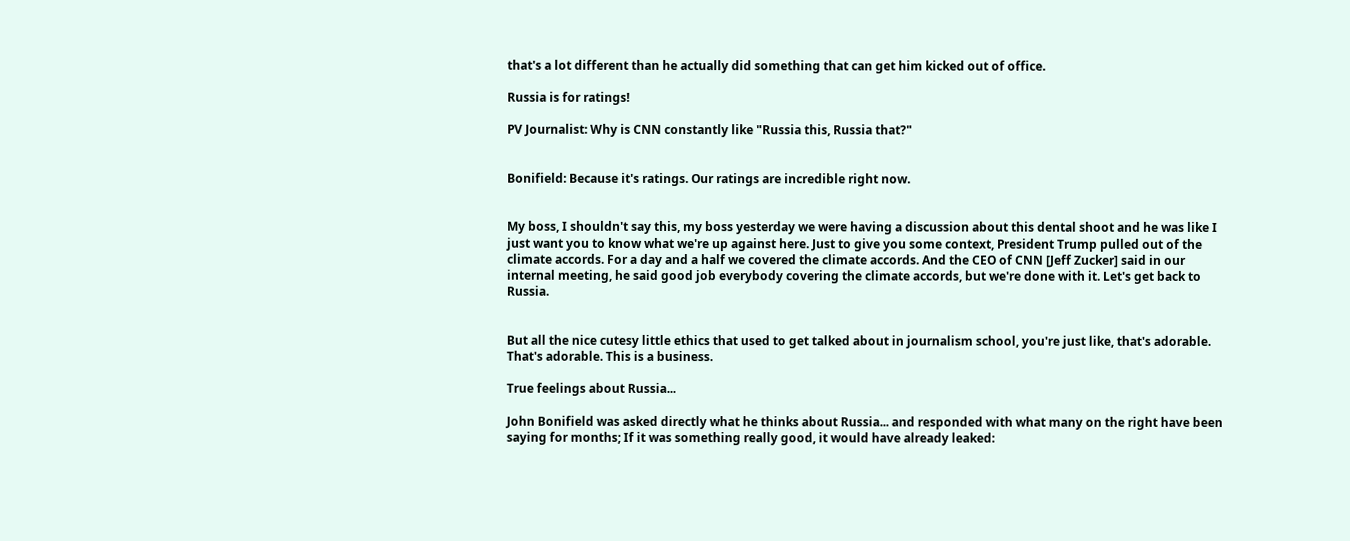that's a lot different than he actually did something that can get him kicked out of office.

Russia is for ratings!

PV Journalist: Why is CNN constantly like "Russia this, Russia that?"


Bonifield: Because it's ratings. Our ratings are incredible right now.


My boss, I shouldn't say this, my boss yesterday we were having a discussion about this dental shoot and he was like I just want you to know what we're up against here. Just to give you some context, President Trump pulled out of the climate accords. For a day and a half we covered the climate accords. And the CEO of CNN [Jeff Zucker] said in our internal meeting, he said good job everybody covering the climate accords, but we're done with it. Let's get back to Russia.


But all the nice cutesy little ethics that used to get talked about in journalism school, you're just like, that's adorable. That's adorable. This is a business.

True feelings about Russia...

John Bonifield was asked directly what he thinks about Russia... and responded with what many on the right have been saying for months; If it was something really good, it would have already leaked: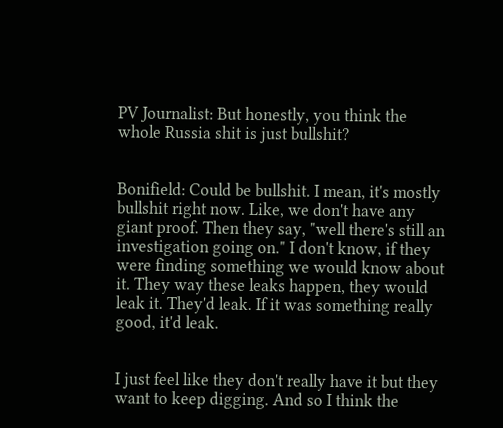PV Journalist: But honestly, you think the whole Russia shit is just bullshit?


Bonifield: Could be bullshit. I mean, it's mostly bullshit right now. Like, we don't have any giant proof. Then they say, "well there's still an investigation going on." I don't know, if they were finding something we would know about it. They way these leaks happen, they would leak it. They'd leak. If it was something really good, it'd leak.


I just feel like they don't really have it but they want to keep digging. And so I think the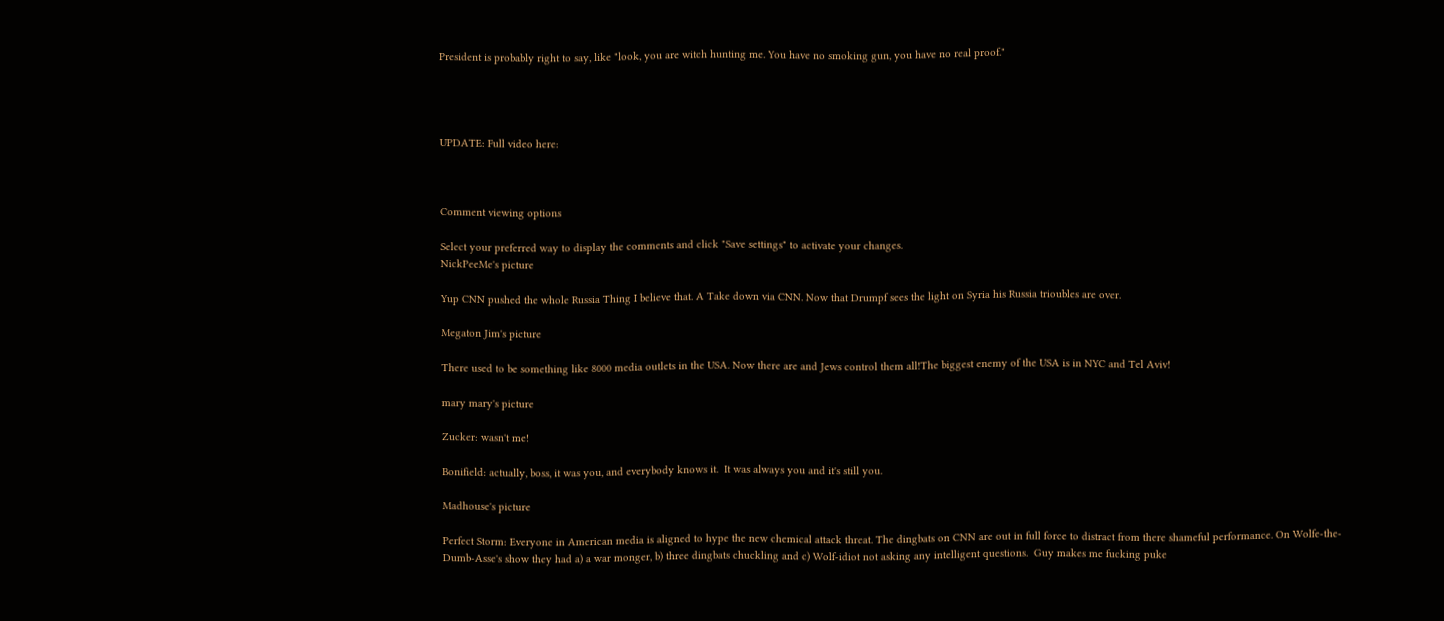President is probably right to say, like "look, you are witch hunting me. You have no smoking gun, you have no real proof."




UPDATE: Full video here:



Comment viewing options

Select your preferred way to display the comments and click "Save settings" to activate your changes.
NickPeeMe's picture

Yup CNN pushed the whole Russia Thing I believe that. A Take down via CNN. Now that Drumpf sees the light on Syria his Russia trioubles are over.

Megaton Jim's picture

There used to be something like 8000 media outlets in the USA. Now there are and Jews control them all!The biggest enemy of the USA is in NYC and Tel Aviv!

mary mary's picture

Zucker: wasn't me!

Bonifield: actually, boss, it was you, and everybody knows it.  It was always you and it's still you.

Madhouse's picture

Perfect Storm: Everyone in American media is aligned to hype the new chemical attack threat. The dingbats on CNN are out in full force to distract from there shameful performance. On Wolfe-the-Dumb-Asse's show they had a) a war monger, b) three dingbats chuckling and c) Wolf-idiot not asking any intelligent questions.  Guy makes me fucking puke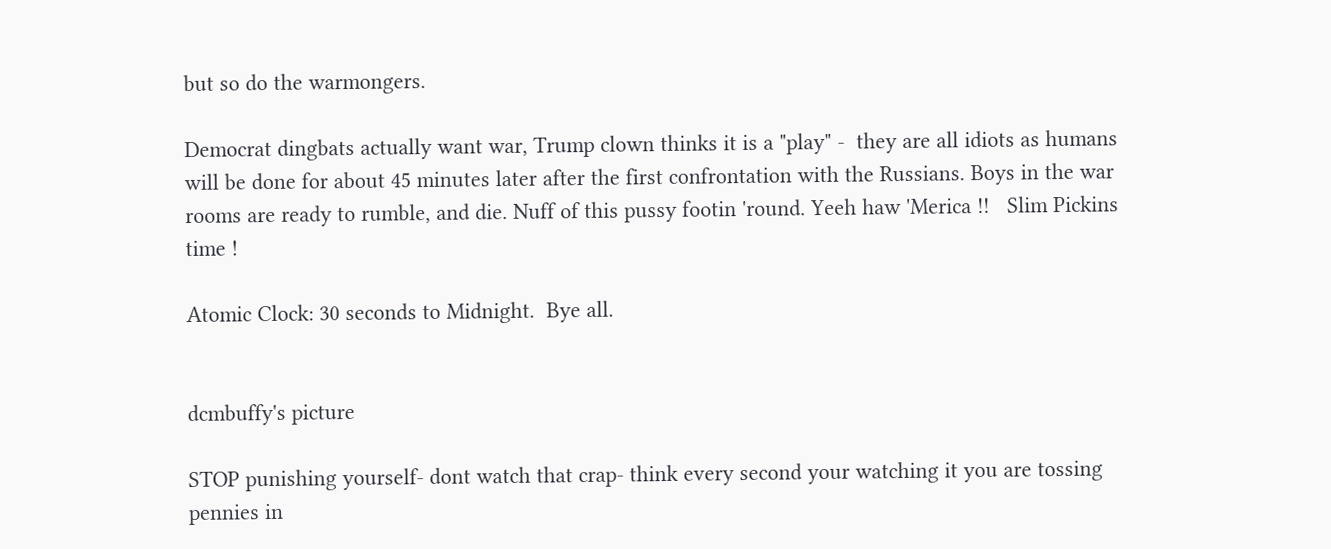but so do the warmongers.

Democrat dingbats actually want war, Trump clown thinks it is a "play" -  they are all idiots as humans will be done for about 45 minutes later after the first confrontation with the Russians. Boys in the war rooms are ready to rumble, and die. Nuff of this pussy footin 'round. Yeeh haw 'Merica !!   Slim Pickins time !

Atomic Clock: 30 seconds to Midnight.  Bye all.


dcmbuffy's picture

STOP punishing yourself- dont watch that crap- think every second your watching it you are tossing pennies in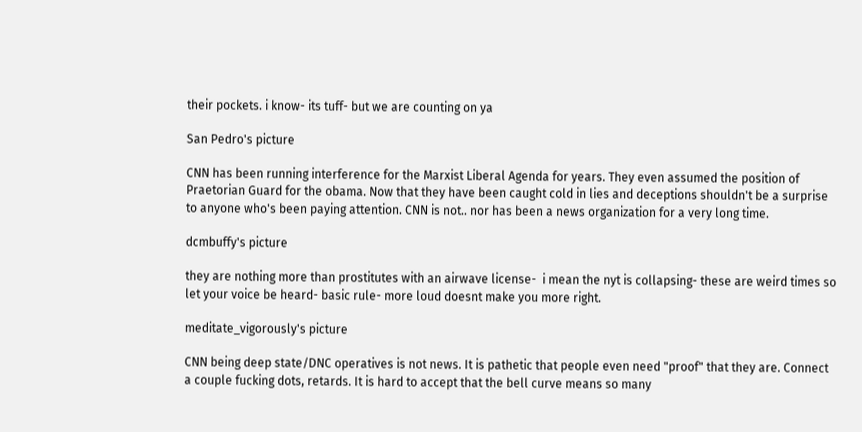their pockets. i know- its tuff- but we are counting on ya

San Pedro's picture

CNN has been running interference for the Marxist Liberal Agenda for years. They even assumed the position of Praetorian Guard for the obama. Now that they have been caught cold in lies and deceptions shouldn't be a surprise to anyone who's been paying attention. CNN is not.. nor has been a news organization for a very long time.

dcmbuffy's picture

they are nothing more than prostitutes with an airwave license-  i mean the nyt is collapsing- these are weird times so let your voice be heard- basic rule- more loud doesnt make you more right.

meditate_vigorously's picture

CNN being deep state/DNC operatives is not news. It is pathetic that people even need "proof" that they are. Connect a couple fucking dots, retards. It is hard to accept that the bell curve means so many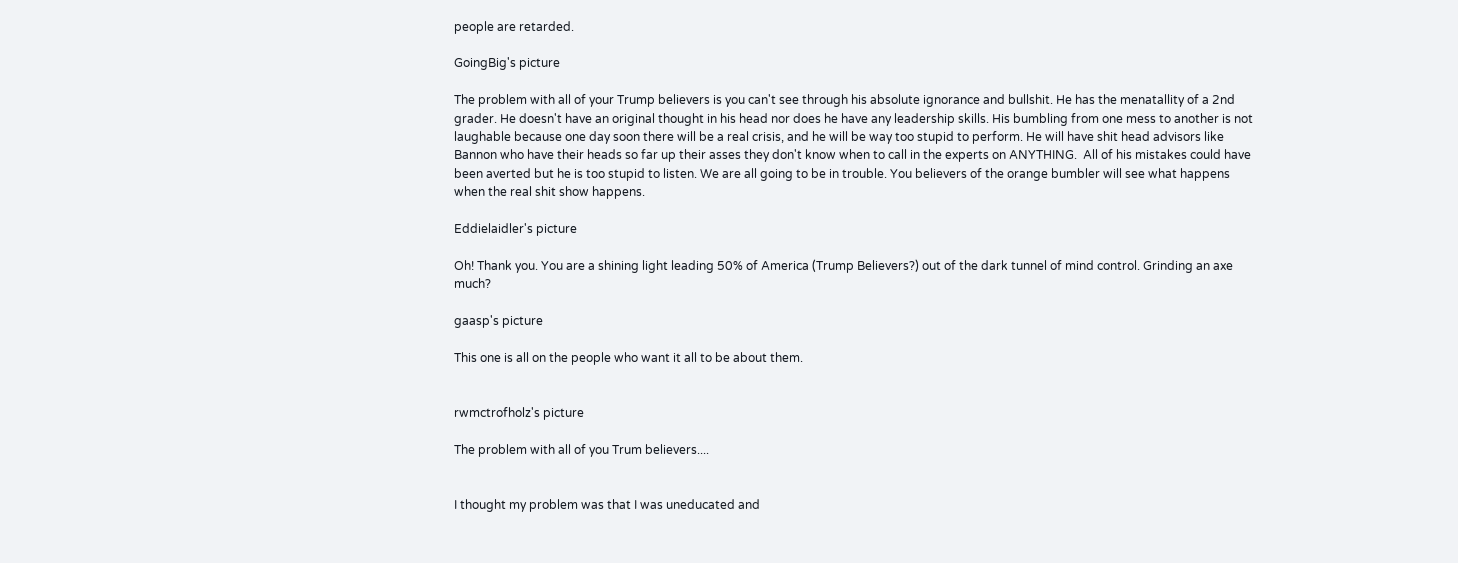people are retarded.

GoingBig's picture

The problem with all of your Trump believers is you can't see through his absolute ignorance and bullshit. He has the menatallity of a 2nd grader. He doesn't have an original thought in his head nor does he have any leadership skills. His bumbling from one mess to another is not laughable because one day soon there will be a real crisis, and he will be way too stupid to perform. He will have shit head advisors like Bannon who have their heads so far up their asses they don't know when to call in the experts on ANYTHING.  All of his mistakes could have been averted but he is too stupid to listen. We are all going to be in trouble. You believers of the orange bumbler will see what happens when the real shit show happens.

Eddielaidler's picture

Oh! Thank you. You are a shining light leading 50% of America (Trump Believers?) out of the dark tunnel of mind control. Grinding an axe much?

gaasp's picture

This one is all on the people who want it all to be about them.


rwmctrofholz's picture

The problem with all of you Trum believers....


I thought my problem was that I was uneducated and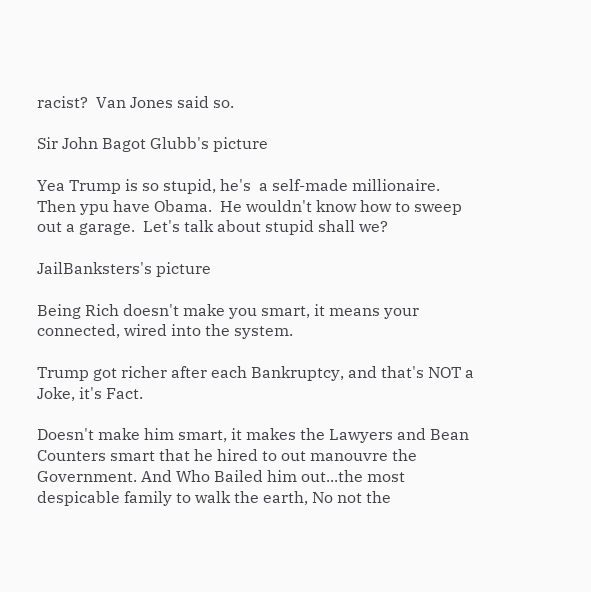racist?  Van Jones said so.

Sir John Bagot Glubb's picture

Yea Trump is so stupid, he's  a self-made millionaire.  Then ypu have Obama.  He wouldn't know how to sweep out a garage.  Let's talk about stupid shall we?

JailBanksters's picture

Being Rich doesn't make you smart, it means your connected, wired into the system.

Trump got richer after each Bankruptcy, and that's NOT a Joke, it's Fact.

Doesn't make him smart, it makes the Lawyers and Bean Counters smart that he hired to out manouvre the Government. And Who Bailed him out...the most despicable family to walk the earth, No not the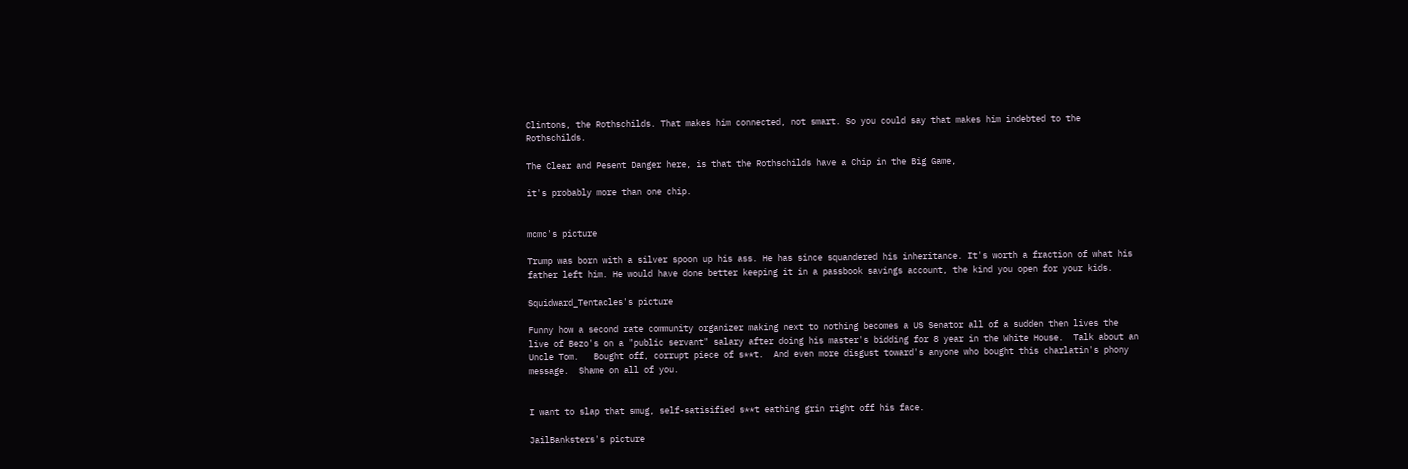Clintons, the Rothschilds. That makes him connected, not smart. So you could say that makes him indebted to the Rothschilds.

The Clear and Pesent Danger here, is that the Rothschilds have a Chip in the Big Game,

it's probably more than one chip.


mcmc's picture

Trump was born with a silver spoon up his ass. He has since squandered his inheritance. It's worth a fraction of what his father left him. He would have done better keeping it in a passbook savings account, the kind you open for your kids.

Squidward_Tentacles's picture

Funny how a second rate community organizer making next to nothing becomes a US Senator all of a sudden then lives the live of Bezo's on a "public servant" salary after doing his master's bidding for 8 year in the White House.  Talk about an Uncle Tom.   Bought off, corrupt piece of s**t.  And even more disgust toward's anyone who bought this charlatin's phony message.  Shame on all of you.


I want to slap that smug, self-satisified s**t eathing grin right off his face.

JailBanksters's picture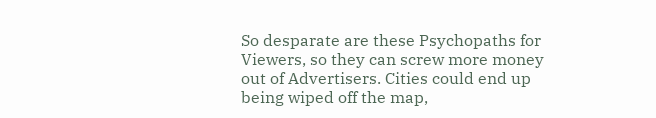So desparate are these Psychopaths for Viewers, so they can screw more money out of Advertisers. Cities could end up being wiped off the map,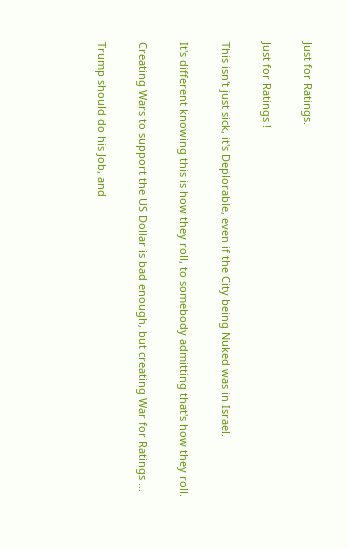Just for Ratings.

Just for Ratings !

This isn't just sick, it's Deplorable, even if the City being Nuked was in Israel.

It's different knowing this is how they roll, to somebody admitting that's how they roll.

Creating Wars to support the US Dollar is bad enough, but creating War for Ratings ...

Trump should do his Job, and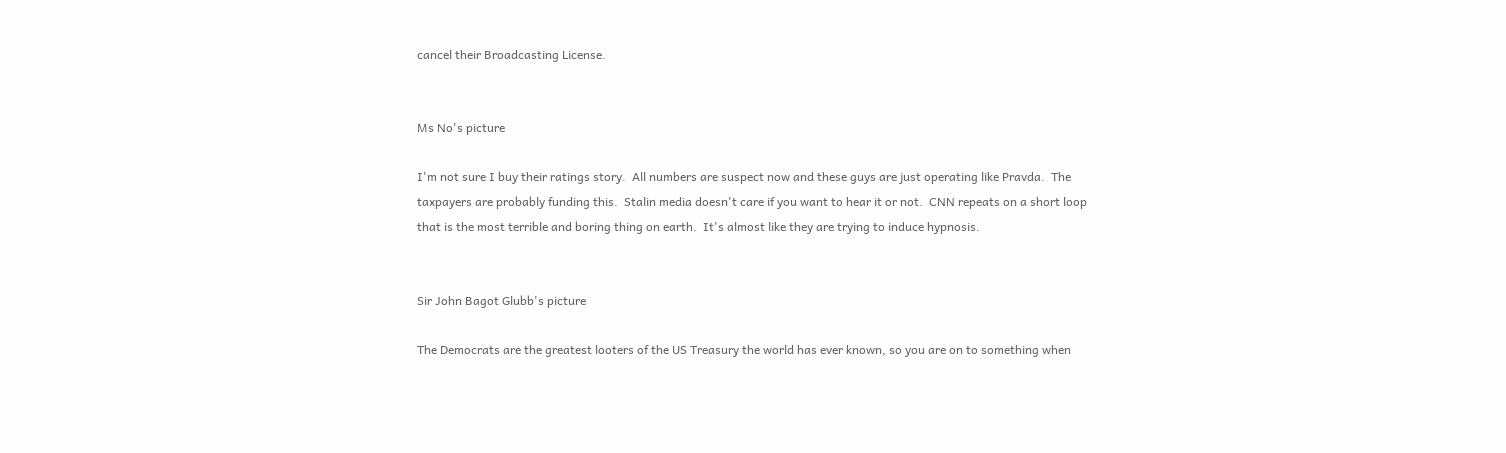cancel their Broadcasting License.


Ms No's picture

I'm not sure I buy their ratings story.  All numbers are suspect now and these guys are just operating like Pravda.  The taxpayers are probably funding this.  Stalin media doesn't care if you want to hear it or not.  CNN repeats on a short loop that is the most terrible and boring thing on earth.  It's almost like they are trying to induce hypnosis.


Sir John Bagot Glubb's picture

The Democrats are the greatest looters of the US Treasury the world has ever known, so you are on to something when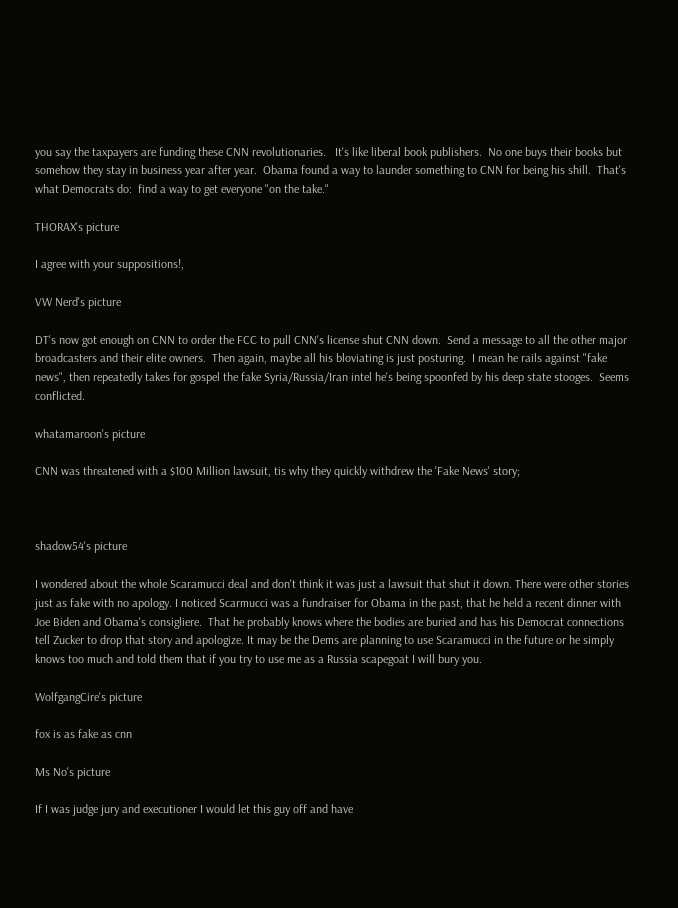you say the taxpayers are funding these CNN revolutionaries.   It's like liberal book publishers.  No one buys their books but somehow they stay in business year after year.  Obama found a way to launder something to CNN for being his shill.  That's what Democrats do:  find a way to get everyone "on the take."

THORAX's picture

I agree with your suppositions!,

VW Nerd's picture

DT's now got enough on CNN to order the FCC to pull CNN's license shut CNN down.  Send a message to all the other major broadcasters and their elite owners.  Then again, maybe all his bloviating is just posturing.  I mean he rails against "fake news", then repeatedly takes for gospel the fake Syria/Russia/Iran intel he's being spoonfed by his deep state stooges.  Seems conflicted.

whatamaroon's picture

CNN was threatened with a $100 Million lawsuit, tis why they quickly withdrew the 'Fake News' story;



shadow54's picture

I wondered about the whole Scaramucci deal and don't think it was just a lawsuit that shut it down. There were other stories just as fake with no apology. I noticed Scarmucci was a fundraiser for Obama in the past, that he held a recent dinner with Joe Biden and Obama's consigliere.  That he probably knows where the bodies are buried and has his Democrat connections tell Zucker to drop that story and apologize. It may be the Dems are planning to use Scaramucci in the future or he simply knows too much and told them that if you try to use me as a Russia scapegoat I will bury you.

WolfgangCire's picture

fox is as fake as cnn

Ms No's picture

If I was judge jury and executioner I would let this guy off and have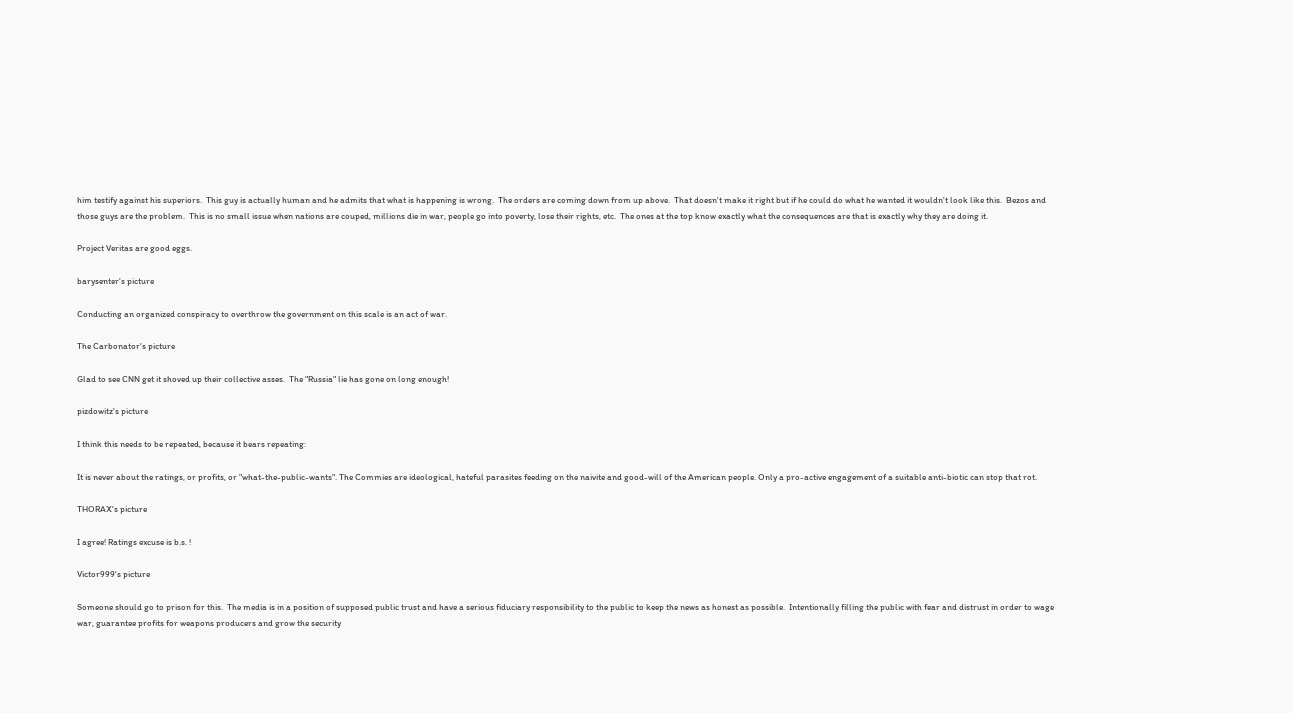him testify against his superiors.  This guy is actually human and he admits that what is happening is wrong.  The orders are coming down from up above.  That doesn't make it right but if he could do what he wanted it wouldn't look like this.  Bezos and those guys are the problem.  This is no small issue when nations are couped, millions die in war, people go into poverty, lose their rights, etc.  The ones at the top know exactly what the consequences are that is exactly why they are doing it.

Project Veritas are good eggs.

barysenter's picture

Conducting an organized conspiracy to overthrow the government on this scale is an act of war.

The Carbonator's picture

Glad to see CNN get it shoved up their collective asses.  The "Russia" lie has gone on long enough!

pizdowitz's picture

I think this needs to be repeated, because it bears repeating:

It is never about the ratings, or profits, or "what-the-public-wants". The Commies are ideological, hateful parasites feeding on the naivite and good-will of the American people. Only a pro-active engagement of a suitable anti-biotic can stop that rot.

THORAX's picture

I agree! Ratings excuse is b.s. !

Victor999's picture

Someone should go to prison for this.  The media is in a position of supposed public trust and have a serious fiduciary responsibility to the public to keep the news as honest as possible.  Intentionally filling the public with fear and distrust in order to wage war, guarantee profits for weapons producers and grow the security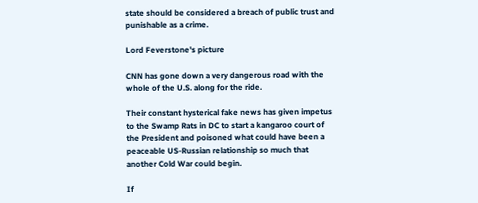state should be considered a breach of public trust and punishable as a crime.

Lord Feverstone's picture

CNN has gone down a very dangerous road with the whole of the U.S. along for the ride.

Their constant hysterical fake news has given impetus to the Swamp Rats in DC to start a kangaroo court of the President and poisoned what could have been a peaceable US-Russian relationship so much that another Cold War could begin.

If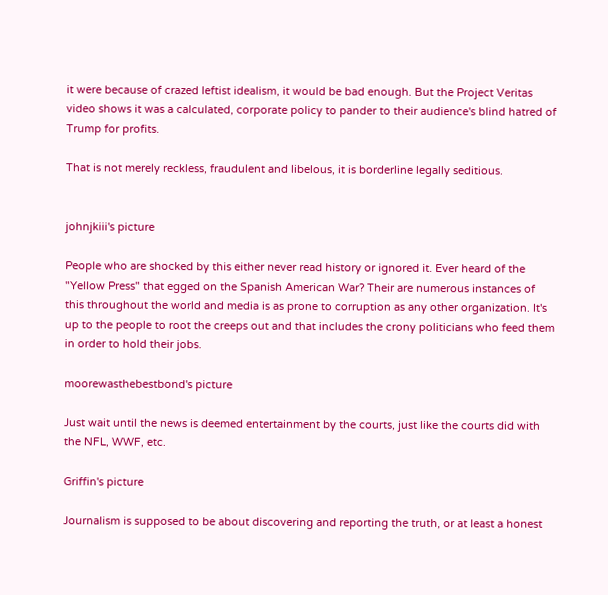it were because of crazed leftist idealism, it would be bad enough. But the Project Veritas video shows it was a calculated, corporate policy to pander to their audience's blind hatred of Trump for profits.

That is not merely reckless, fraudulent and libelous, it is borderline legally seditious.


johnjkiii's picture

People who are shocked by this either never read history or ignored it. Ever heard of the "Yellow Press" that egged on the Spanish American War? Their are numerous instances of this throughout the world and media is as prone to corruption as any other organization. It's up to the people to root the creeps out and that includes the crony politicians who feed them in order to hold their jobs.

moorewasthebestbond's picture

Just wait until the news is deemed entertainment by the courts, just like the courts did with the NFL, WWF, etc.

Griffin's picture

Journalism is supposed to be about discovering and reporting the truth, or at least a honest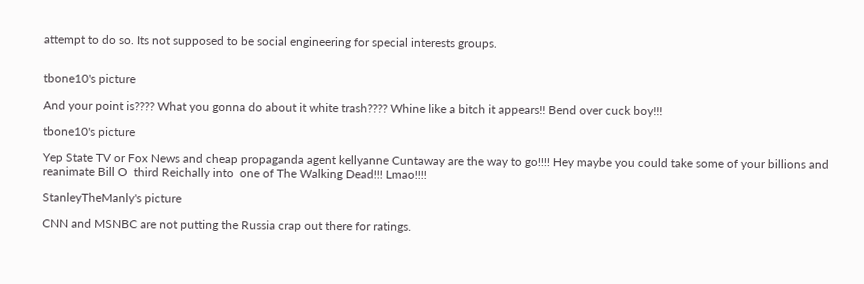attempt to do so. Its not supposed to be social engineering for special interests groups.


tbone10's picture

And your point is???? What you gonna do about it white trash???? Whine like a bitch it appears!! Bend over cuck boy!!!

tbone10's picture

Yep State TV or Fox News and cheap propaganda agent kellyanne Cuntaway are the way to go!!!! Hey maybe you could take some of your billions and reanimate Bill O  third Reichally into  one of The Walking Dead!!! Lmao!!!!

StanleyTheManly's picture

CNN and MSNBC are not putting the Russia crap out there for ratings.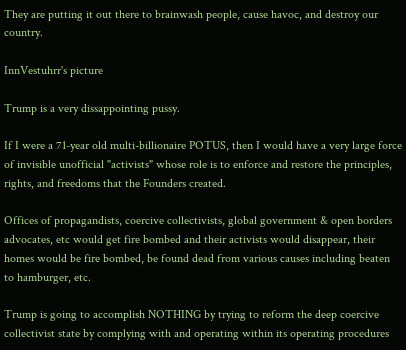They are putting it out there to brainwash people, cause havoc, and destroy our country.

InnVestuhrr's picture

Trump is a very dissappointing pussy.

If I were a 71-year old multi-billionaire POTUS, then I would have a very large force of invisible unofficial "activists" whose role is to enforce and restore the principles, rights, and freedoms that the Founders created.

Offices of propagandists, coercive collectivists, global government & open borders advocates, etc would get fire bombed and their activists would disappear, their homes would be fire bombed, be found dead from various causes including beaten to hamburger, etc.

Trump is going to accomplish NOTHING by trying to reform the deep coercive collectivist state by complying with and operating within its operating procedures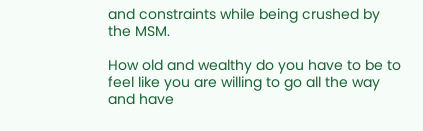and constraints while being crushed by the MSM.

How old and wealthy do you have to be to feel like you are willing to go all the way and have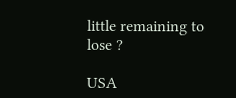little remaining to lose ?

USA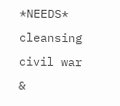*NEEDS* cleansing civil war &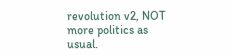revolution v2, NOT more politics as usual.